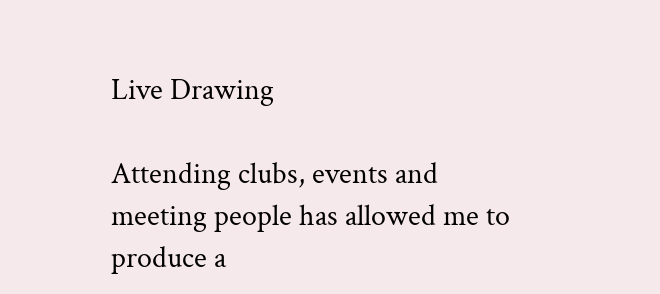Live Drawing

Attending clubs, events and meeting people has allowed me to produce a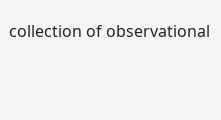collection of observational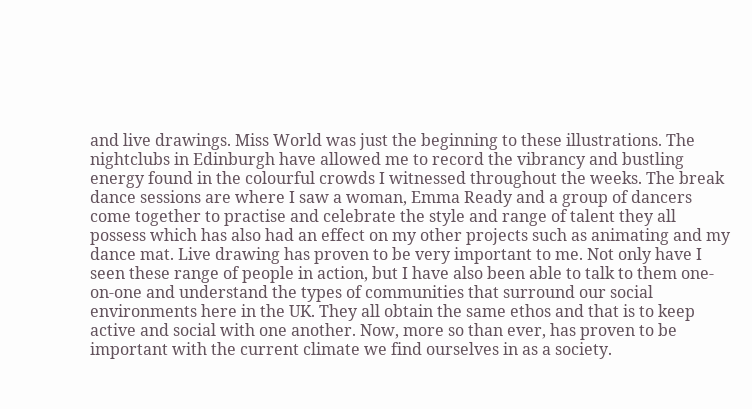and live drawings. Miss World was just the beginning to these illustrations. The nightclubs in Edinburgh have allowed me to record the vibrancy and bustling energy found in the colourful crowds I witnessed throughout the weeks. The break dance sessions are where I saw a woman, Emma Ready and a group of dancers come together to practise and celebrate the style and range of talent they all possess which has also had an effect on my other projects such as animating and my dance mat. Live drawing has proven to be very important to me. Not only have I seen these range of people in action, but I have also been able to talk to them one-on-one and understand the types of communities that surround our social environments here in the UK. They all obtain the same ethos and that is to keep active and social with one another. Now, more so than ever, has proven to be important with the current climate we find ourselves in as a society.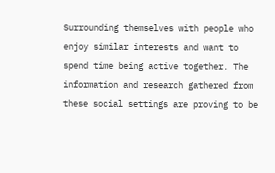Surrounding themselves with people who enjoy similar interests and want to spend time being active together. The information and research gathered from these social settings are proving to be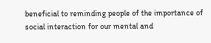beneficial to reminding people of the importance of social interaction for our mental and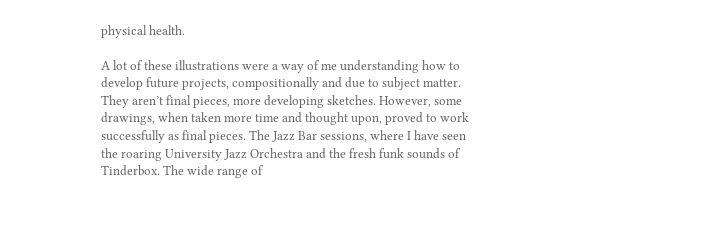physical health.

A lot of these illustrations were a way of me understanding how to develop future projects, compositionally and due to subject matter. They aren’t final pieces, more developing sketches. However, some drawings, when taken more time and thought upon, proved to work successfully as final pieces. The Jazz Bar sessions, where I have seen the roaring University Jazz Orchestra and the fresh funk sounds of Tinderbox. The wide range of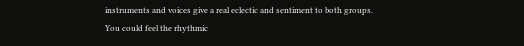instruments and voices give a real eclectic and sentiment to both groups. You could feel the rhythmic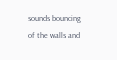sounds bouncing of the walls and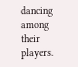dancing among their players.